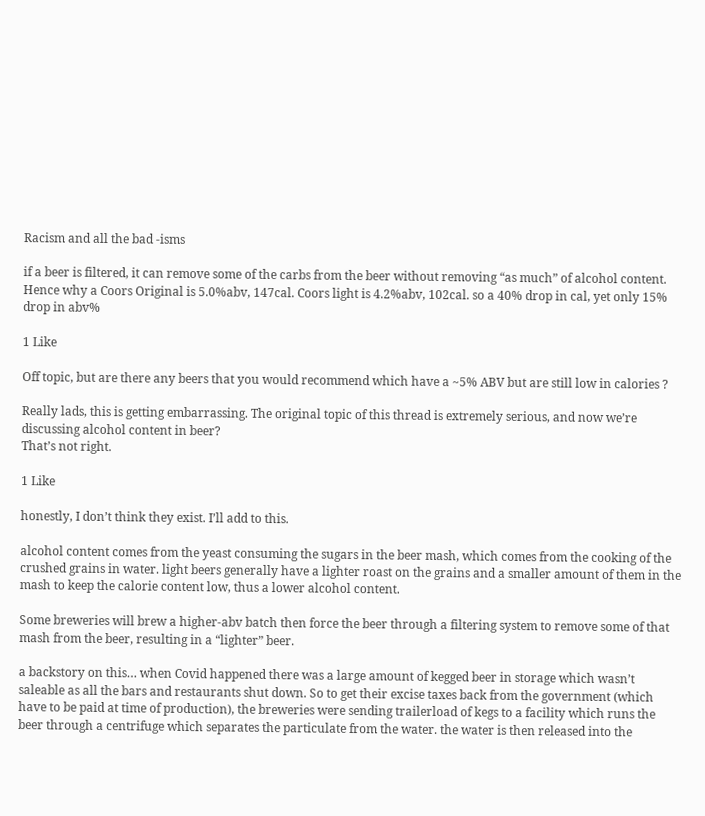Racism and all the bad -isms

if a beer is filtered, it can remove some of the carbs from the beer without removing “as much” of alcohol content. Hence why a Coors Original is 5.0%abv, 147cal. Coors light is 4.2%abv, 102cal. so a 40% drop in cal, yet only 15% drop in abv%

1 Like

Off topic, but are there any beers that you would recommend which have a ~5% ABV but are still low in calories ?

Really lads, this is getting embarrassing. The original topic of this thread is extremely serious, and now we’re discussing alcohol content in beer?
That’s not right.

1 Like

honestly, I don’t think they exist. I’ll add to this.

alcohol content comes from the yeast consuming the sugars in the beer mash, which comes from the cooking of the crushed grains in water. light beers generally have a lighter roast on the grains and a smaller amount of them in the mash to keep the calorie content low, thus a lower alcohol content.

Some breweries will brew a higher-abv batch then force the beer through a filtering system to remove some of that mash from the beer, resulting in a “lighter” beer.

a backstory on this… when Covid happened there was a large amount of kegged beer in storage which wasn’t saleable as all the bars and restaurants shut down. So to get their excise taxes back from the government (which have to be paid at time of production), the breweries were sending trailerload of kegs to a facility which runs the beer through a centrifuge which separates the particulate from the water. the water is then released into the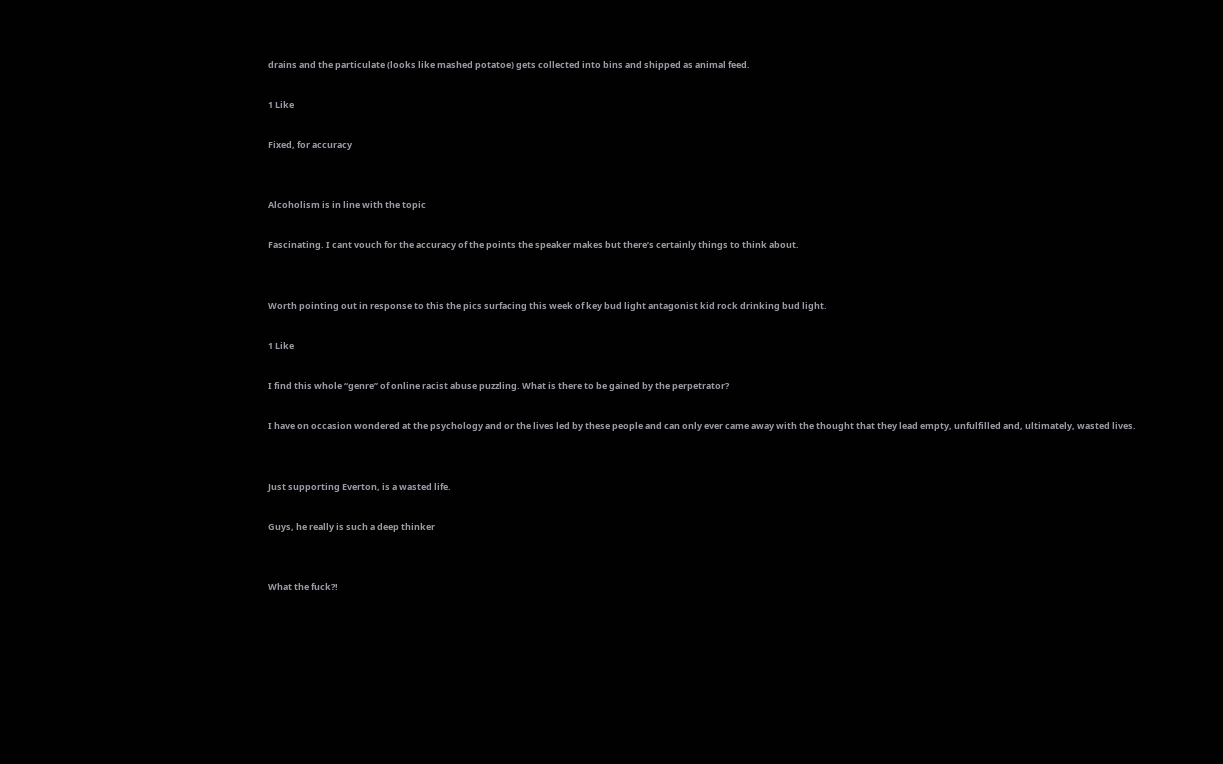drains and the particulate (looks like mashed potatoe) gets collected into bins and shipped as animal feed.

1 Like

Fixed, for accuracy


Alcoholism is in line with the topic

Fascinating. I cant vouch for the accuracy of the points the speaker makes but there’s certainly things to think about.


Worth pointing out in response to this the pics surfacing this week of key bud light antagonist kid rock drinking bud light.

1 Like

I find this whole “genre” of online racist abuse puzzling. What is there to be gained by the perpetrator?

I have on occasion wondered at the psychology and or the lives led by these people and can only ever came away with the thought that they lead empty, unfulfilled and, ultimately, wasted lives.


Just supporting Everton, is a wasted life.

Guys, he really is such a deep thinker


What the fuck?!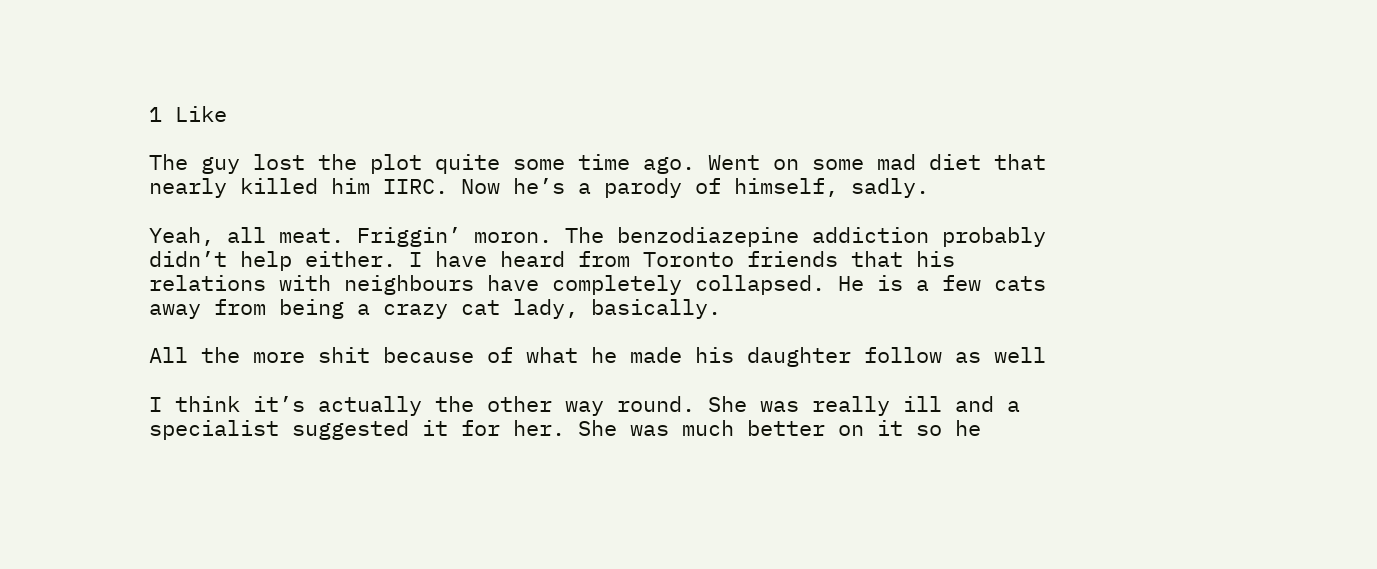1 Like

The guy lost the plot quite some time ago. Went on some mad diet that nearly killed him IIRC. Now he’s a parody of himself, sadly.

Yeah, all meat. Friggin’ moron. The benzodiazepine addiction probably didn’t help either. I have heard from Toronto friends that his relations with neighbours have completely collapsed. He is a few cats away from being a crazy cat lady, basically.

All the more shit because of what he made his daughter follow as well

I think it’s actually the other way round. She was really ill and a specialist suggested it for her. She was much better on it so he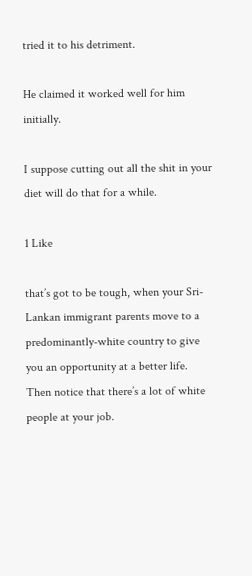tried it to his detriment.

He claimed it worked well for him initially.

I suppose cutting out all the shit in your diet will do that for a while.

1 Like

that’s got to be tough, when your Sri-Lankan immigrant parents move to a predominantly-white country to give you an opportunity at a better life. Then notice that there’s a lot of white people at your job.